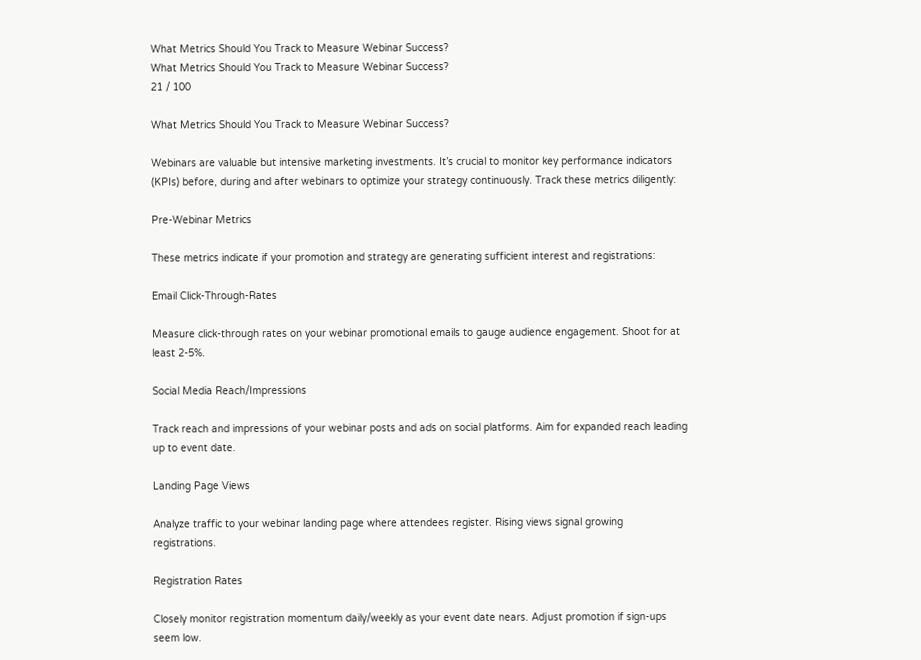What Metrics Should You Track to Measure Webinar Success?
What Metrics Should You Track to Measure Webinar Success?
21 / 100

What Metrics Should You Track to Measure Webinar Success?

Webinars are valuable but intensive marketing investments. It’s crucial to monitor key performance indicators (KPIs) before, during and after webinars to optimize your strategy continuously. Track these metrics diligently:

Pre-Webinar Metrics

These metrics indicate if your promotion and strategy are generating sufficient interest and registrations:

Email Click-Through-Rates

Measure click-through rates on your webinar promotional emails to gauge audience engagement. Shoot for at least 2-5%.

Social Media Reach/Impressions

Track reach and impressions of your webinar posts and ads on social platforms. Aim for expanded reach leading up to event date.

Landing Page Views

Analyze traffic to your webinar landing page where attendees register. Rising views signal growing registrations.

Registration Rates

Closely monitor registration momentum daily/weekly as your event date nears. Adjust promotion if sign-ups seem low.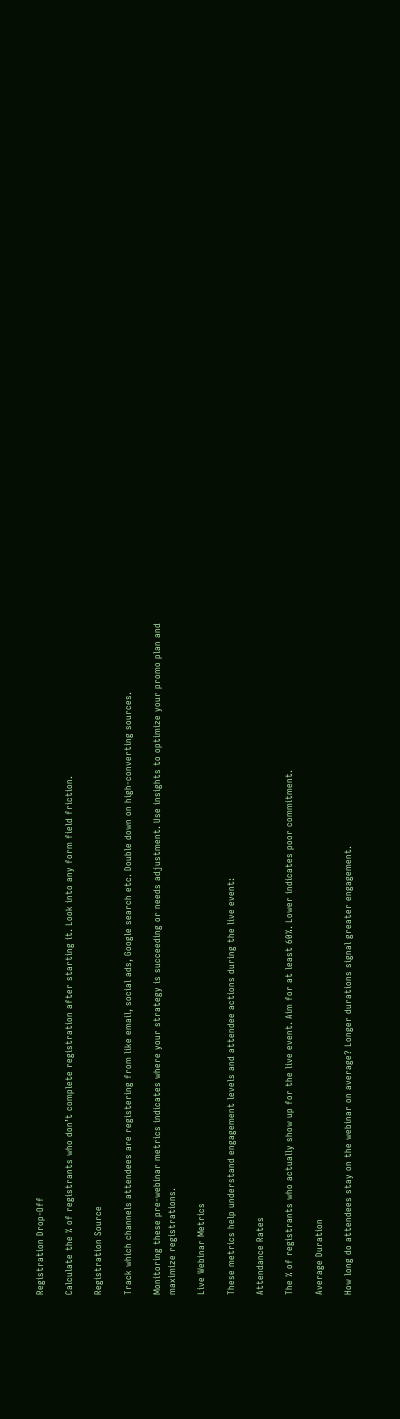Registration Drop-Off

Calculate the % of registrants who don’t complete registration after starting it. Look into any form field friction.

Registration Source

Track which channels attendees are registering from like email, social ads, Google search etc. Double down on high-converting sources.

Monitoring these pre-webinar metrics indicates where your strategy is succeeding or needs adjustment. Use insights to optimize your promo plan and maximize registrations.

Live Webinar Metrics

These metrics help understand engagement levels and attendee actions during the live event:

Attendance Rates

The % of registrants who actually show up for the live event. Aim for at least 60%. Lower indicates poor commitment.

Average Duration

How long do attendees stay on the webinar on average? Longer durations signal greater engagement.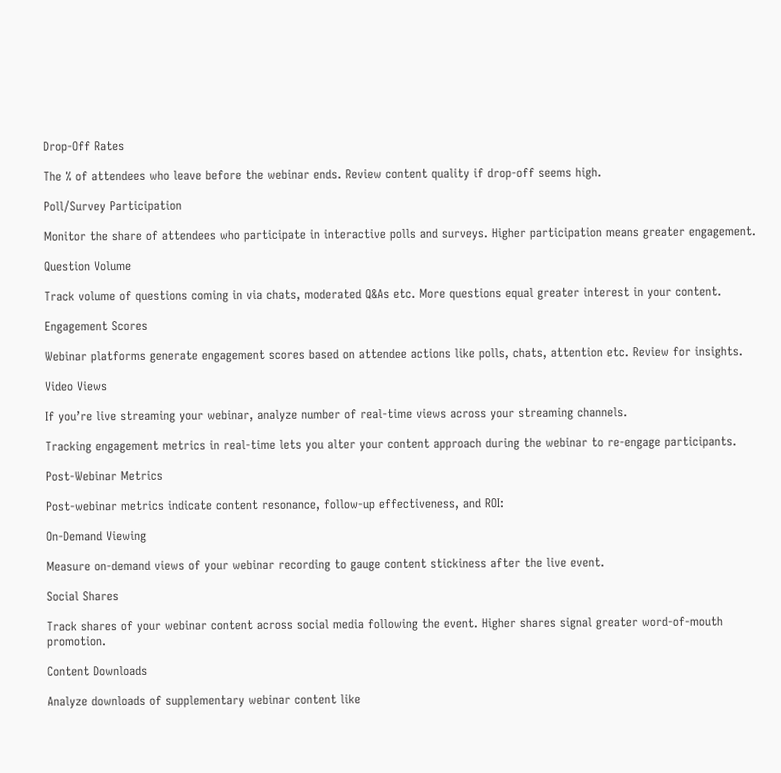Drop-Off Rates

The % of attendees who leave before the webinar ends. Review content quality if drop-off seems high.

Poll/Survey Participation

Monitor the share of attendees who participate in interactive polls and surveys. Higher participation means greater engagement.

Question Volume

Track volume of questions coming in via chats, moderated Q&As etc. More questions equal greater interest in your content.

Engagement Scores

Webinar platforms generate engagement scores based on attendee actions like polls, chats, attention etc. Review for insights.

Video Views

If you’re live streaming your webinar, analyze number of real-time views across your streaming channels.

Tracking engagement metrics in real-time lets you alter your content approach during the webinar to re-engage participants.

Post-Webinar Metrics

Post-webinar metrics indicate content resonance, follow-up effectiveness, and ROI:

On-Demand Viewing

Measure on-demand views of your webinar recording to gauge content stickiness after the live event.

Social Shares

Track shares of your webinar content across social media following the event. Higher shares signal greater word-of-mouth promotion.

Content Downloads

Analyze downloads of supplementary webinar content like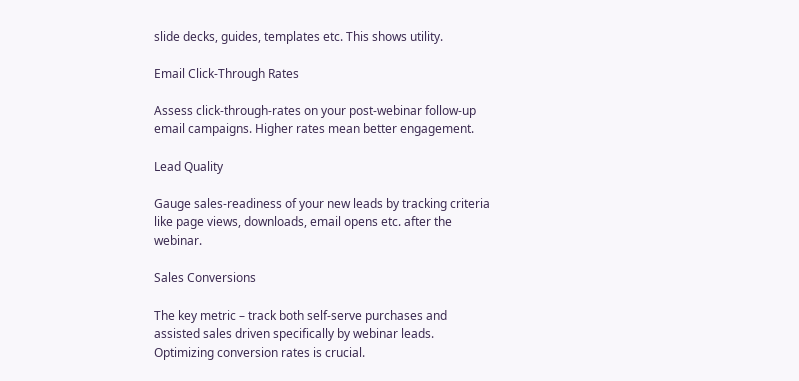slide decks, guides, templates etc. This shows utility.

Email Click-Through Rates

Assess click-through-rates on your post-webinar follow-up email campaigns. Higher rates mean better engagement.

Lead Quality

Gauge sales-readiness of your new leads by tracking criteria like page views, downloads, email opens etc. after the webinar.

Sales Conversions

The key metric – track both self-serve purchases and assisted sales driven specifically by webinar leads. Optimizing conversion rates is crucial.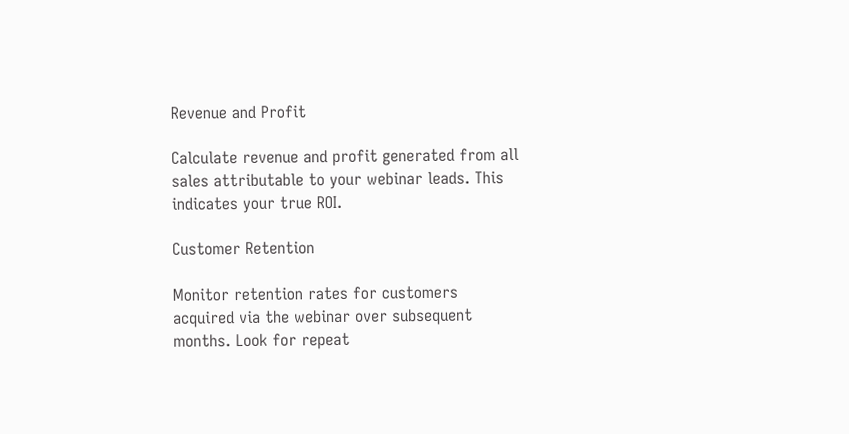Revenue and Profit

Calculate revenue and profit generated from all sales attributable to your webinar leads. This indicates your true ROI.

Customer Retention

Monitor retention rates for customers acquired via the webinar over subsequent months. Look for repeat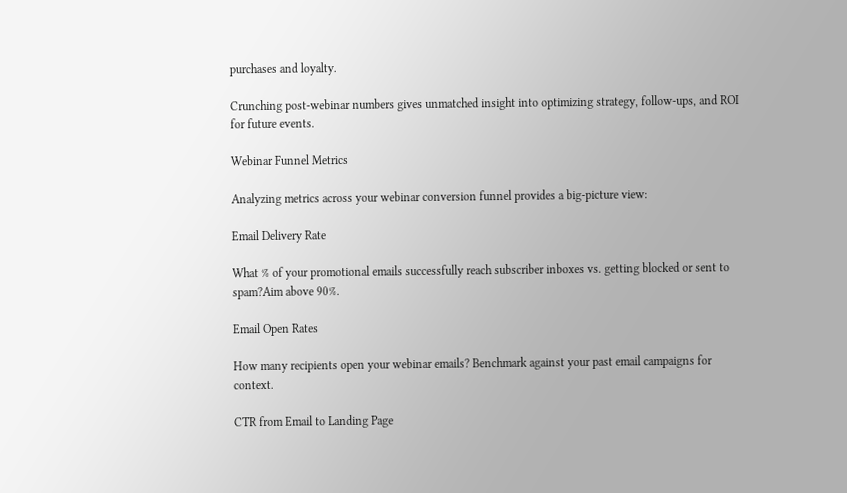purchases and loyalty.

Crunching post-webinar numbers gives unmatched insight into optimizing strategy, follow-ups, and ROI for future events.

Webinar Funnel Metrics

Analyzing metrics across your webinar conversion funnel provides a big-picture view:

Email Delivery Rate

What % of your promotional emails successfully reach subscriber inboxes vs. getting blocked or sent to spam?Aim above 90%.

Email Open Rates

How many recipients open your webinar emails? Benchmark against your past email campaigns for context.

CTR from Email to Landing Page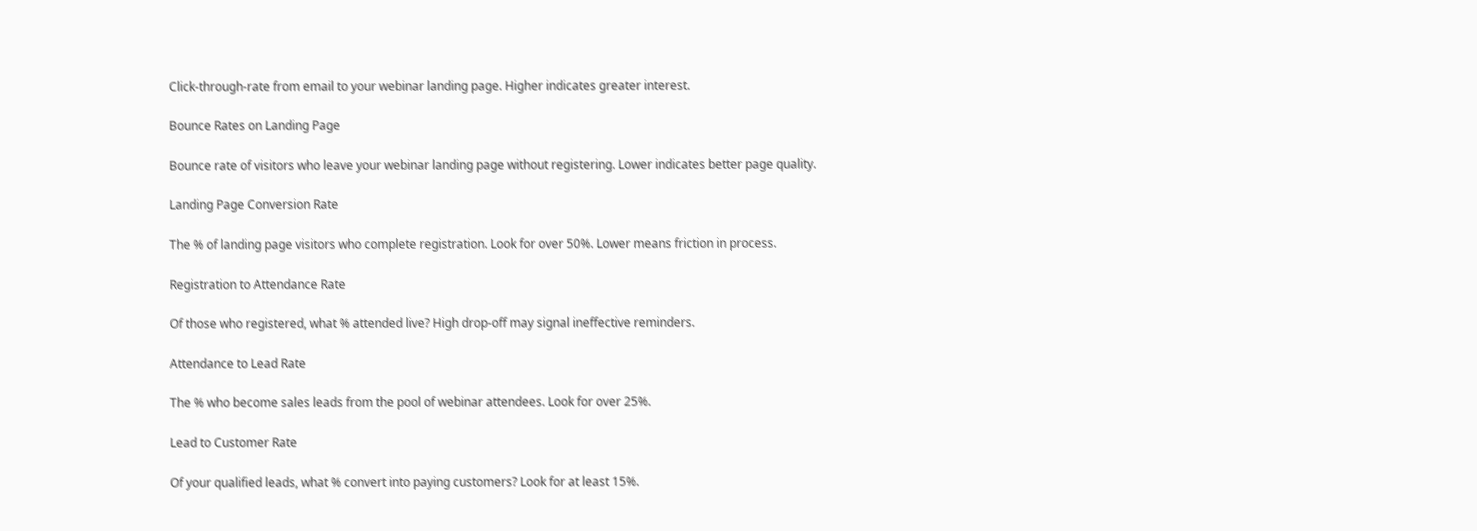Click-through-rate from email to your webinar landing page. Higher indicates greater interest.

Bounce Rates on Landing Page

Bounce rate of visitors who leave your webinar landing page without registering. Lower indicates better page quality.

Landing Page Conversion Rate

The % of landing page visitors who complete registration. Look for over 50%. Lower means friction in process.

Registration to Attendance Rate

Of those who registered, what % attended live? High drop-off may signal ineffective reminders.

Attendance to Lead Rate

The % who become sales leads from the pool of webinar attendees. Look for over 25%.

Lead to Customer Rate

Of your qualified leads, what % convert into paying customers? Look for at least 15%.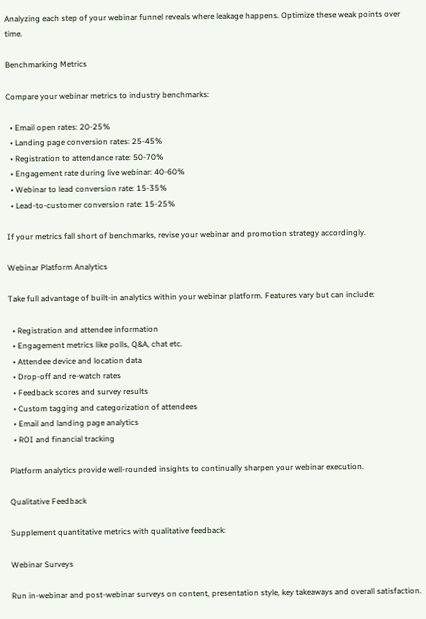Analyzing each step of your webinar funnel reveals where leakage happens. Optimize these weak points over time.

Benchmarking Metrics

Compare your webinar metrics to industry benchmarks:

  • Email open rates: 20-25%
  • Landing page conversion rates: 25-45%
  • Registration to attendance rate: 50-70%
  • Engagement rate during live webinar: 40-60%
  • Webinar to lead conversion rate: 15-35%
  • Lead-to-customer conversion rate: 15-25%

If your metrics fall short of benchmarks, revise your webinar and promotion strategy accordingly.

Webinar Platform Analytics

Take full advantage of built-in analytics within your webinar platform. Features vary but can include:

  • Registration and attendee information
  • Engagement metrics like polls, Q&A, chat etc.
  • Attendee device and location data
  • Drop-off and re-watch rates
  • Feedback scores and survey results
  • Custom tagging and categorization of attendees
  • Email and landing page analytics
  • ROI and financial tracking

Platform analytics provide well-rounded insights to continually sharpen your webinar execution.

Qualitative Feedback

Supplement quantitative metrics with qualitative feedback:

Webinar Surveys

Run in-webinar and post-webinar surveys on content, presentation style, key takeaways and overall satisfaction.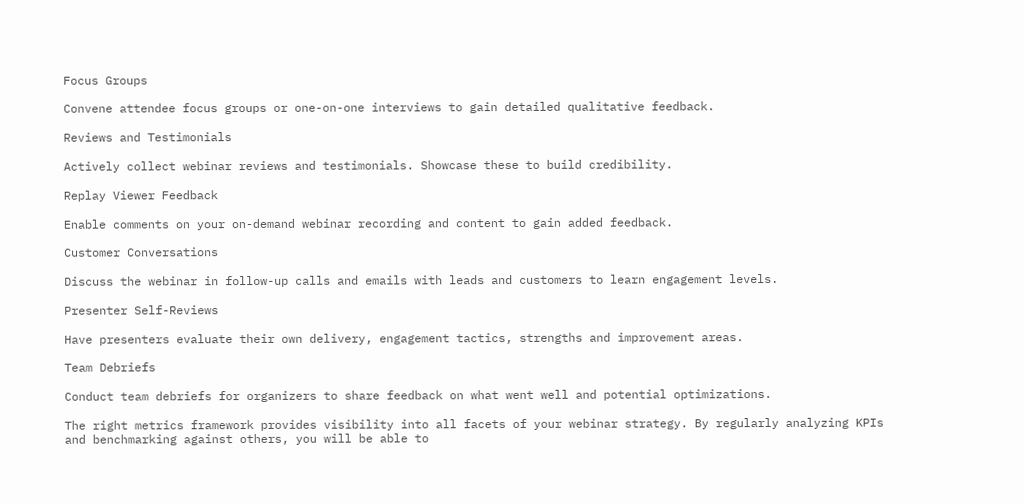Focus Groups

Convene attendee focus groups or one-on-one interviews to gain detailed qualitative feedback.

Reviews and Testimonials

Actively collect webinar reviews and testimonials. Showcase these to build credibility.

Replay Viewer Feedback

Enable comments on your on-demand webinar recording and content to gain added feedback.

Customer Conversations

Discuss the webinar in follow-up calls and emails with leads and customers to learn engagement levels.

Presenter Self-Reviews

Have presenters evaluate their own delivery, engagement tactics, strengths and improvement areas.

Team Debriefs

Conduct team debriefs for organizers to share feedback on what went well and potential optimizations.

The right metrics framework provides visibility into all facets of your webinar strategy. By regularly analyzing KPIs and benchmarking against others, you will be able to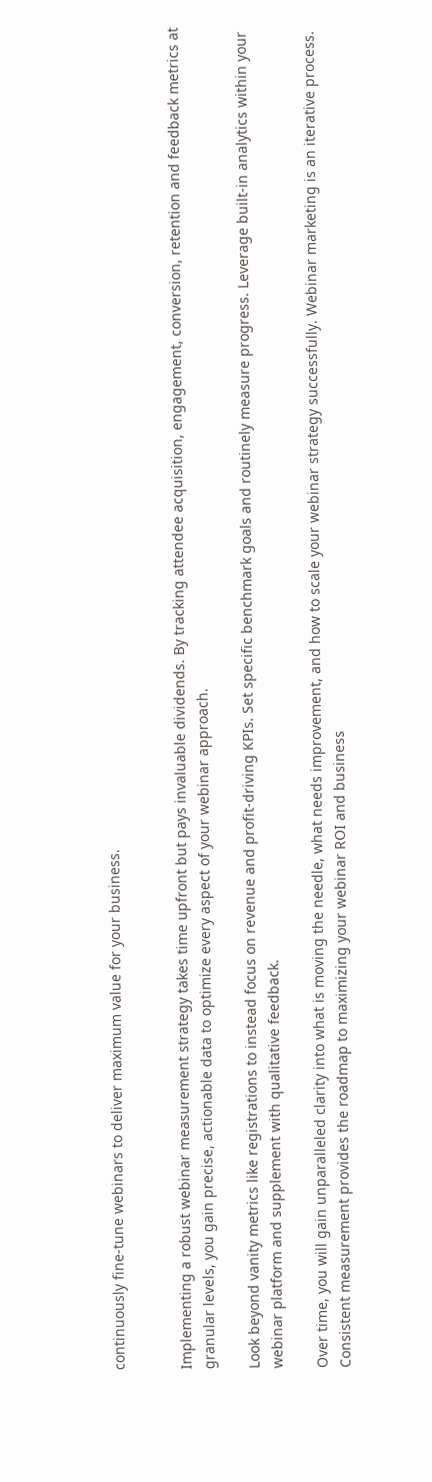continuously fine-tune webinars to deliver maximum value for your business.


Implementing a robust webinar measurement strategy takes time upfront but pays invaluable dividends. By tracking attendee acquisition, engagement, conversion, retention and feedback metrics at granular levels, you gain precise, actionable data to optimize every aspect of your webinar approach.

Look beyond vanity metrics like registrations to instead focus on revenue and profit-driving KPIs. Set specific benchmark goals and routinely measure progress. Leverage built-in analytics within your webinar platform and supplement with qualitative feedback.

Over time, you will gain unparalleled clarity into what is moving the needle, what needs improvement, and how to scale your webinar strategy successfully. Webinar marketing is an iterative process. Consistent measurement provides the roadmap to maximizing your webinar ROI and business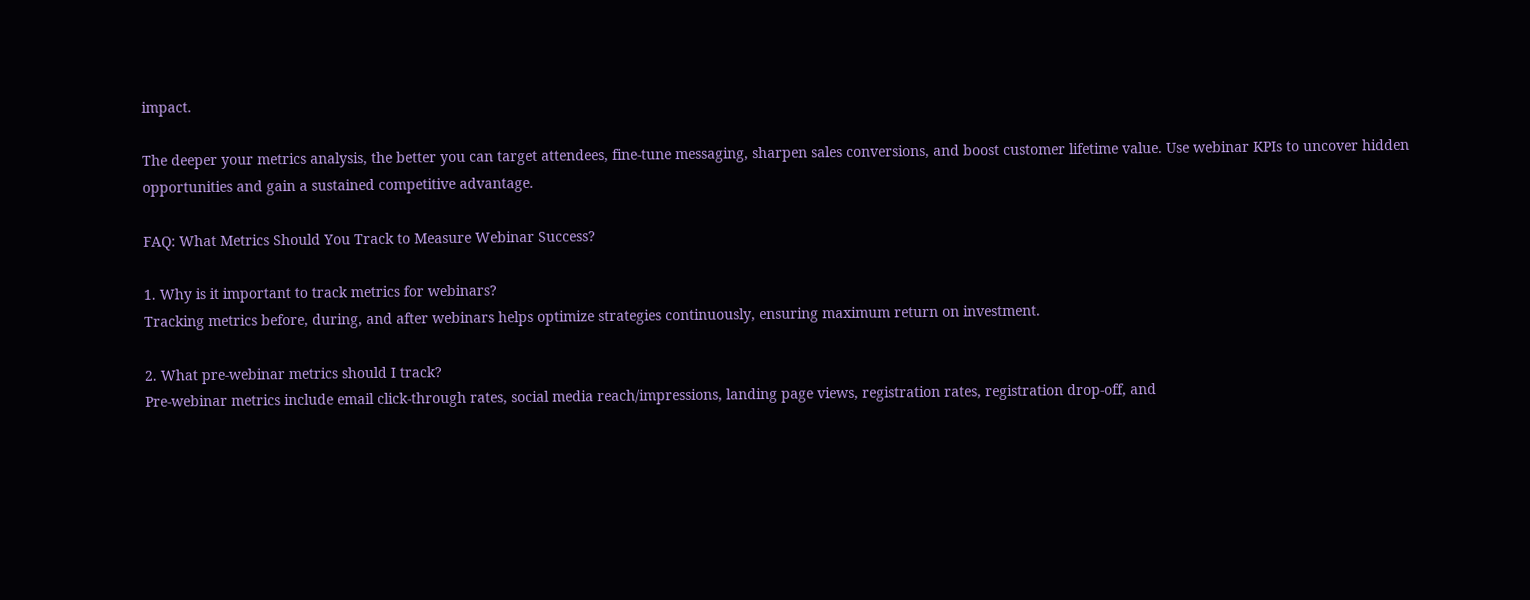impact.

The deeper your metrics analysis, the better you can target attendees, fine-tune messaging, sharpen sales conversions, and boost customer lifetime value. Use webinar KPIs to uncover hidden opportunities and gain a sustained competitive advantage.

FAQ: What Metrics Should You Track to Measure Webinar Success?

1. Why is it important to track metrics for webinars?
Tracking metrics before, during, and after webinars helps optimize strategies continuously, ensuring maximum return on investment.

2. What pre-webinar metrics should I track?
Pre-webinar metrics include email click-through rates, social media reach/impressions, landing page views, registration rates, registration drop-off, and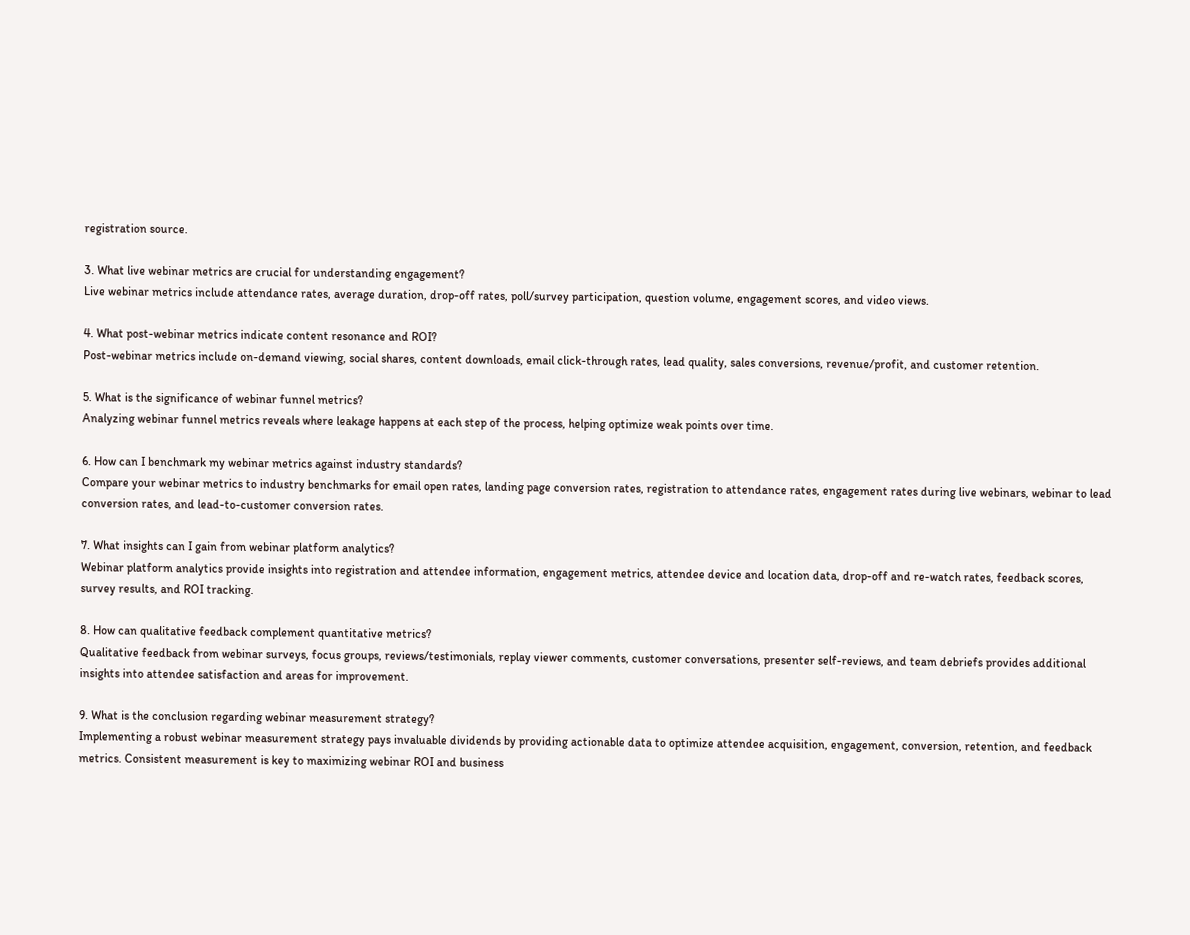registration source.

3. What live webinar metrics are crucial for understanding engagement?
Live webinar metrics include attendance rates, average duration, drop-off rates, poll/survey participation, question volume, engagement scores, and video views.

4. What post-webinar metrics indicate content resonance and ROI?
Post-webinar metrics include on-demand viewing, social shares, content downloads, email click-through rates, lead quality, sales conversions, revenue/profit, and customer retention.

5. What is the significance of webinar funnel metrics?
Analyzing webinar funnel metrics reveals where leakage happens at each step of the process, helping optimize weak points over time.

6. How can I benchmark my webinar metrics against industry standards?
Compare your webinar metrics to industry benchmarks for email open rates, landing page conversion rates, registration to attendance rates, engagement rates during live webinars, webinar to lead conversion rates, and lead-to-customer conversion rates.

7. What insights can I gain from webinar platform analytics?
Webinar platform analytics provide insights into registration and attendee information, engagement metrics, attendee device and location data, drop-off and re-watch rates, feedback scores, survey results, and ROI tracking.

8. How can qualitative feedback complement quantitative metrics?
Qualitative feedback from webinar surveys, focus groups, reviews/testimonials, replay viewer comments, customer conversations, presenter self-reviews, and team debriefs provides additional insights into attendee satisfaction and areas for improvement.

9. What is the conclusion regarding webinar measurement strategy?
Implementing a robust webinar measurement strategy pays invaluable dividends by providing actionable data to optimize attendee acquisition, engagement, conversion, retention, and feedback metrics. Consistent measurement is key to maximizing webinar ROI and business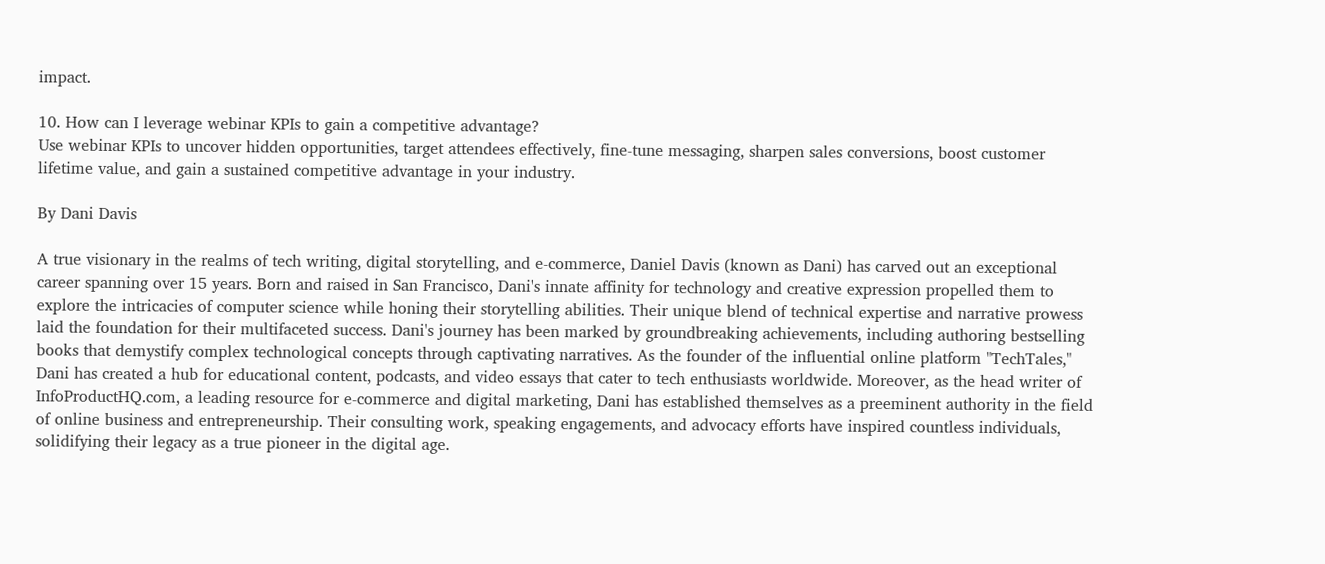impact.

10. How can I leverage webinar KPIs to gain a competitive advantage?
Use webinar KPIs to uncover hidden opportunities, target attendees effectively, fine-tune messaging, sharpen sales conversions, boost customer lifetime value, and gain a sustained competitive advantage in your industry.

By Dani Davis

A true visionary in the realms of tech writing, digital storytelling, and e-commerce, Daniel Davis (known as Dani) has carved out an exceptional career spanning over 15 years. Born and raised in San Francisco, Dani's innate affinity for technology and creative expression propelled them to explore the intricacies of computer science while honing their storytelling abilities. Their unique blend of technical expertise and narrative prowess laid the foundation for their multifaceted success. Dani's journey has been marked by groundbreaking achievements, including authoring bestselling books that demystify complex technological concepts through captivating narratives. As the founder of the influential online platform "TechTales," Dani has created a hub for educational content, podcasts, and video essays that cater to tech enthusiasts worldwide. Moreover, as the head writer of InfoProductHQ.com, a leading resource for e-commerce and digital marketing, Dani has established themselves as a preeminent authority in the field of online business and entrepreneurship. Their consulting work, speaking engagements, and advocacy efforts have inspired countless individuals, solidifying their legacy as a true pioneer in the digital age.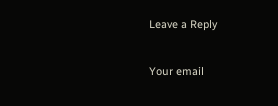Leave a Reply

Your email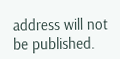address will not be published.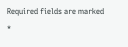Required fields are marked *